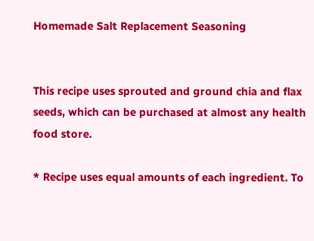Homemade Salt Replacement Seasoning


This recipe uses sprouted and ground chia and flax seeds, which can be purchased at almost any health food store.

* Recipe uses equal amounts of each ingredient. To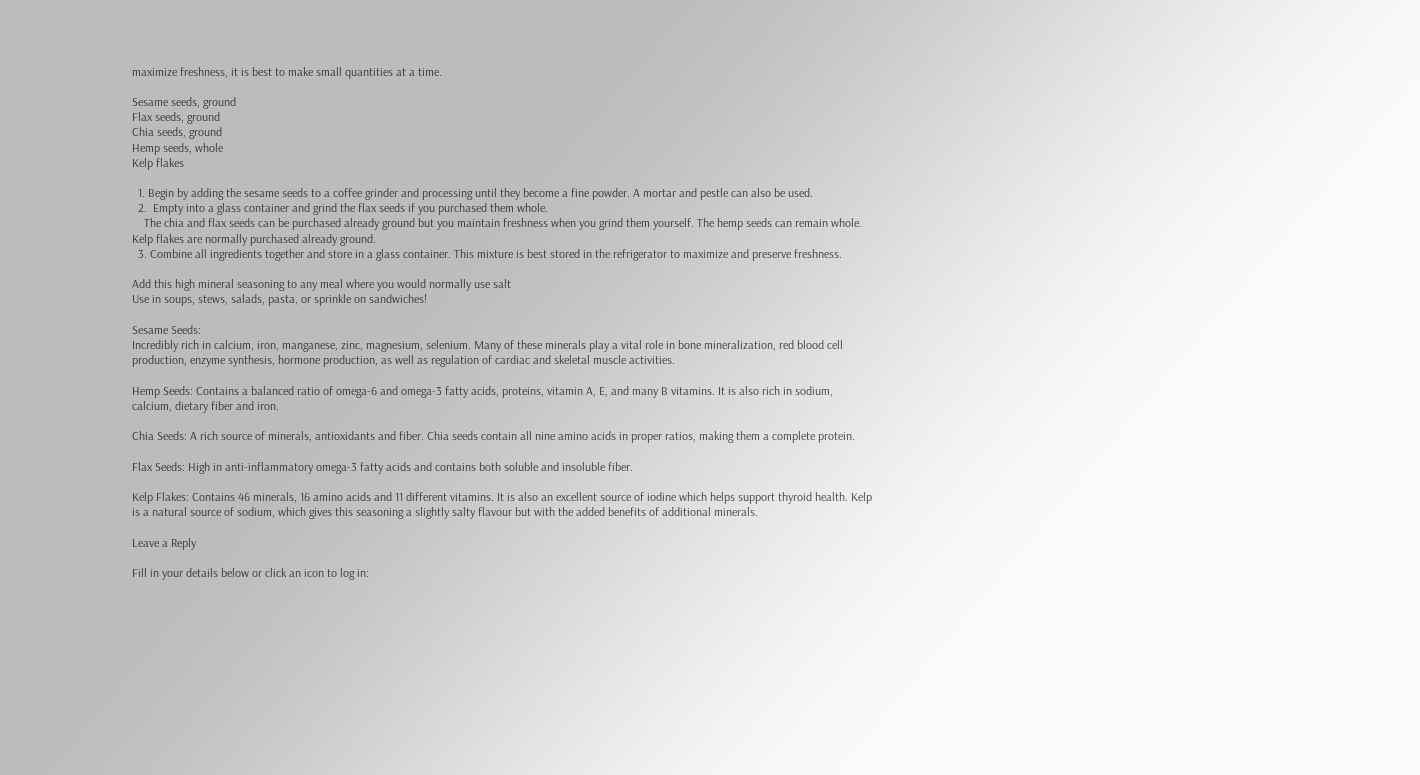maximize freshness, it is best to make small quantities at a time.

Sesame seeds, ground
Flax seeds, ground
Chia seeds, ground
Hemp seeds, whole
Kelp flakes

  1. Begin by adding the sesame seeds to a coffee grinder and processing until they become a fine powder. A mortar and pestle can also be used.
  2.  Empty into a glass container and grind the flax seeds if you purchased them whole.
    The chia and flax seeds can be purchased already ground but you maintain freshness when you grind them yourself. The hemp seeds can remain whole. Kelp flakes are normally purchased already ground.
  3. Combine all ingredients together and store in a glass container. This mixture is best stored in the refrigerator to maximize and preserve freshness.

Add this high mineral seasoning to any meal where you would normally use salt
Use in soups, stews, salads, pasta, or sprinkle on sandwiches!

Sesame Seeds:
Incredibly rich in calcium, iron, manganese, zinc, magnesium, selenium. Many of these minerals play a vital role in bone mineralization, red blood cell production, enzyme synthesis, hormone production, as well as regulation of cardiac and skeletal muscle activities.

Hemp Seeds: Contains a balanced ratio of omega-6 and omega-3 fatty acids, proteins, vitamin A, E, and many B vitamins. It is also rich in sodium, calcium, dietary fiber and iron.

Chia Seeds: A rich source of minerals, antioxidants and fiber. Chia seeds contain all nine amino acids in proper ratios, making them a complete protein.

Flax Seeds: High in anti-inflammatory omega-3 fatty acids and contains both soluble and insoluble fiber.

Kelp Flakes: Contains 46 minerals, 16 amino acids and 11 different vitamins. It is also an excellent source of iodine which helps support thyroid health. Kelp is a natural source of sodium, which gives this seasoning a slightly salty flavour but with the added benefits of additional minerals.

Leave a Reply

Fill in your details below or click an icon to log in: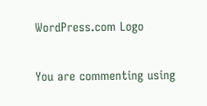WordPress.com Logo

You are commenting using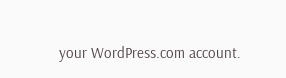your WordPress.com account.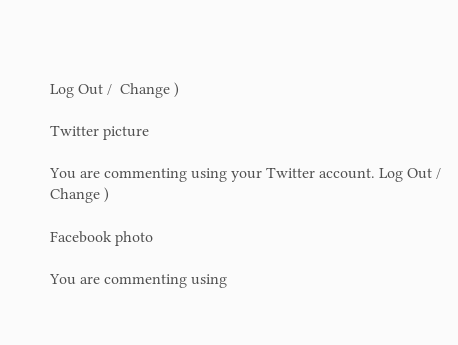Log Out /  Change )

Twitter picture

You are commenting using your Twitter account. Log Out /  Change )

Facebook photo

You are commenting using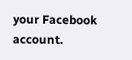your Facebook account.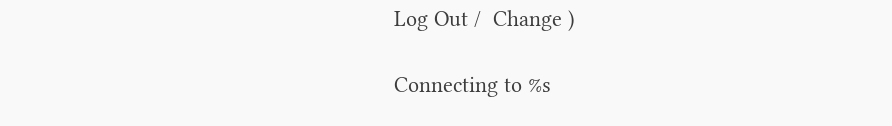Log Out /  Change )

Connecting to %s